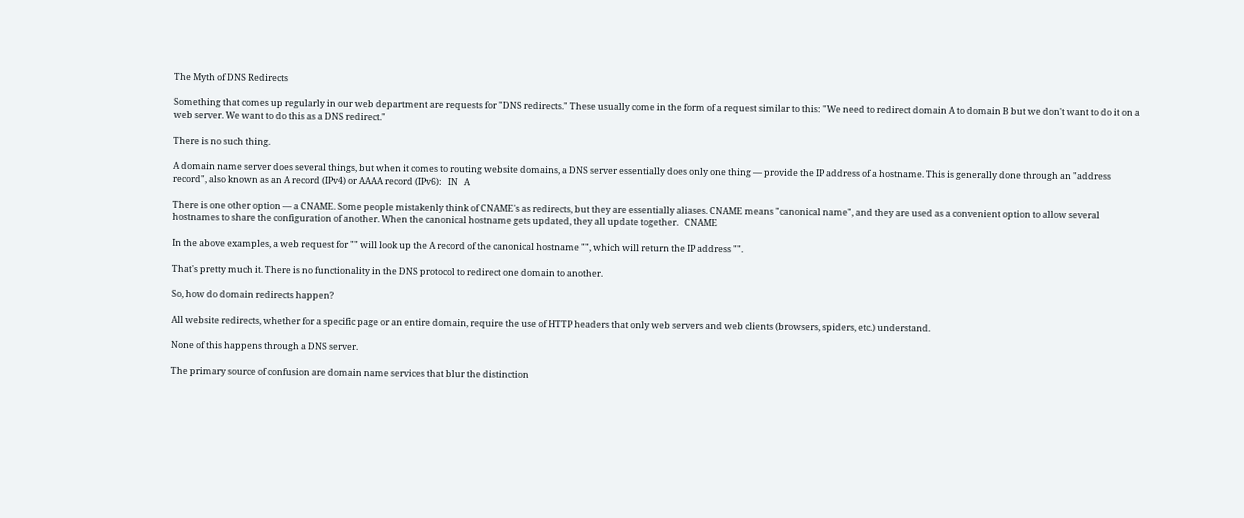The Myth of DNS Redirects

Something that comes up regularly in our web department are requests for "DNS redirects." These usually come in the form of a request similar to this: "We need to redirect domain A to domain B but we don't want to do it on a web server. We want to do this as a DNS redirect."

There is no such thing.

A domain name server does several things, but when it comes to routing website domains, a DNS server essentially does only one thing — provide the IP address of a hostname. This is generally done through an "address record", also known as an A record (IPv4) or AAAA record (IPv6):   IN   A

There is one other option — a CNAME. Some people mistakenly think of CNAME's as redirects, but they are essentially aliases. CNAME means "canonical name", and they are used as a convenient option to allow several hostnames to share the configuration of another. When the canonical hostname gets updated, they all update together.   CNAME

In the above examples, a web request for "" will look up the A record of the canonical hostname "", which will return the IP address "".

That's pretty much it. There is no functionality in the DNS protocol to redirect one domain to another.

So, how do domain redirects happen?

All website redirects, whether for a specific page or an entire domain, require the use of HTTP headers that only web servers and web clients (browsers, spiders, etc.) understand.

None of this happens through a DNS server.

The primary source of confusion are domain name services that blur the distinction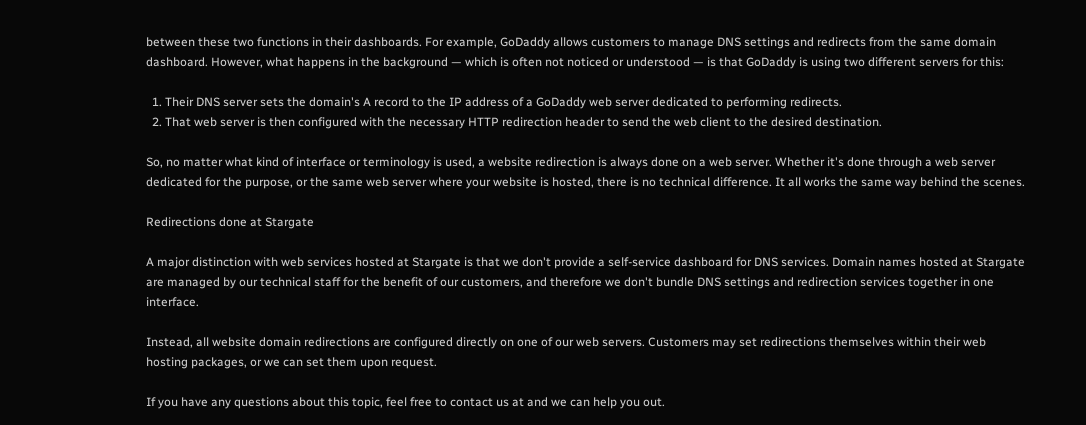between these two functions in their dashboards. For example, GoDaddy allows customers to manage DNS settings and redirects from the same domain dashboard. However, what happens in the background — which is often not noticed or understood — is that GoDaddy is using two different servers for this:

  1. Their DNS server sets the domain's A record to the IP address of a GoDaddy web server dedicated to performing redirects.
  2. That web server is then configured with the necessary HTTP redirection header to send the web client to the desired destination.

So, no matter what kind of interface or terminology is used, a website redirection is always done on a web server. Whether it's done through a web server dedicated for the purpose, or the same web server where your website is hosted, there is no technical difference. It all works the same way behind the scenes.

Redirections done at Stargate

A major distinction with web services hosted at Stargate is that we don't provide a self-service dashboard for DNS services. Domain names hosted at Stargate are managed by our technical staff for the benefit of our customers, and therefore we don't bundle DNS settings and redirection services together in one interface.

Instead, all website domain redirections are configured directly on one of our web servers. Customers may set redirections themselves within their web hosting packages, or we can set them upon request.

If you have any questions about this topic, feel free to contact us at and we can help you out.